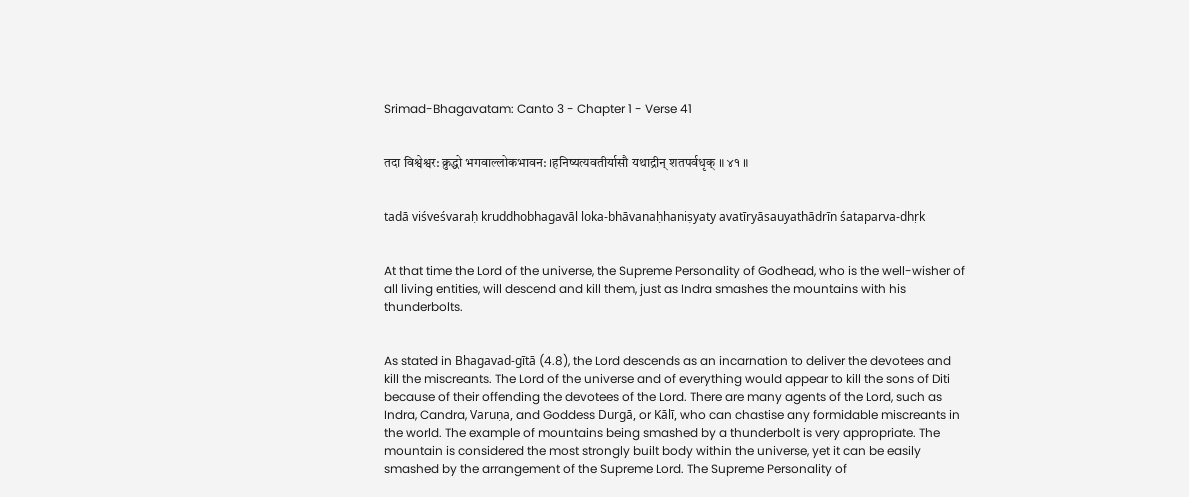Srimad-Bhagavatam: Canto 3 - Chapter 1 - Verse 41


तदा विश्वेश्वर: क्रुद्धो भगवाल्लोकभावन: ।हनिष्यत्यवतीर्यासौ यथाद्रीन् शतपर्वधृक् ॥ ४१ ॥


tadā viśveśvaraḥ kruddhobhagavāl loka-bhāvanaḥhaniṣyaty avatīryāsauyathādrīn śataparva-dhṛk


At that time the Lord of the universe, the Supreme Personality of Godhead, who is the well-wisher of all living entities, will descend and kill them, just as Indra smashes the mountains with his thunderbolts.


As stated in Bhagavad-gītā (4.8), the Lord descends as an incarnation to deliver the devotees and kill the miscreants. The Lord of the universe and of everything would appear to kill the sons of Diti because of their offending the devotees of the Lord. There are many agents of the Lord, such as Indra, Candra, Varuṇa, and Goddess Durgā, or Kālī, who can chastise any formidable miscreants in the world. The example of mountains being smashed by a thunderbolt is very appropriate. The mountain is considered the most strongly built body within the universe, yet it can be easily smashed by the arrangement of the Supreme Lord. The Supreme Personality of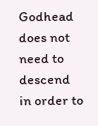Godhead does not need to descend in order to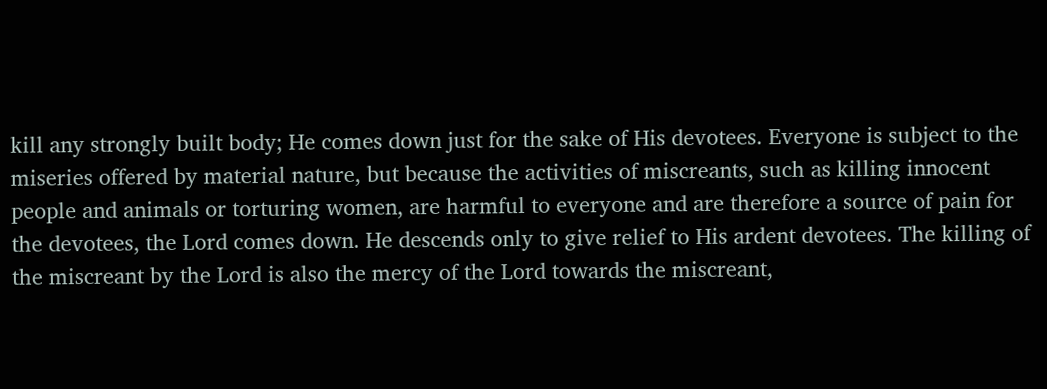kill any strongly built body; He comes down just for the sake of His devotees. Everyone is subject to the miseries offered by material nature, but because the activities of miscreants, such as killing innocent people and animals or torturing women, are harmful to everyone and are therefore a source of pain for the devotees, the Lord comes down. He descends only to give relief to His ardent devotees. The killing of the miscreant by the Lord is also the mercy of the Lord towards the miscreant,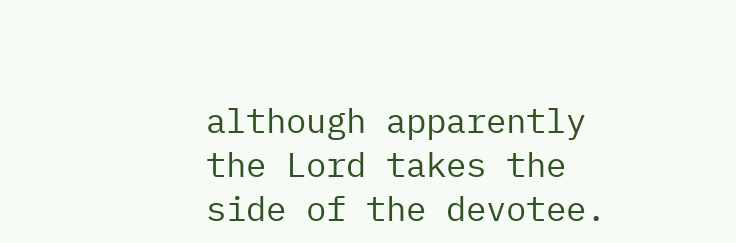although apparently the Lord takes the side of the devotee.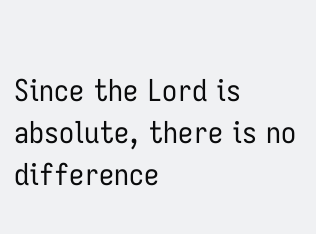Since the Lord is absolute, there is no difference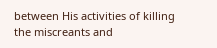between His activities of killing the miscreants and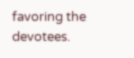favoring the devotees.